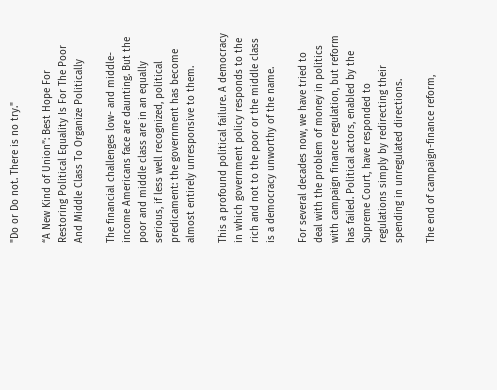"Do or Do not. There is no try."

“A New Kind of Union”: Best Hope For Restoring Political Equality Is For The Poor And Middle Class To Organize Politically

The financial challenges low- and middle-income Americans face are daunting. But the poor and middle class are in an equally serious, if less well recognized, political predicament: the government has become almost entirely unresponsive to them.

This a profound political failure. A democracy in which government policy responds to the rich and not to the poor or the middle class is a democracy unworthy of the name.

For several decades now, we have tried to deal with the problem of money in politics with campaign finance regulation, but reform has failed. Political actors, enabled by the Supreme Court, have responded to regulations simply by redirecting their spending in unregulated directions.

The end of campaign-finance reform,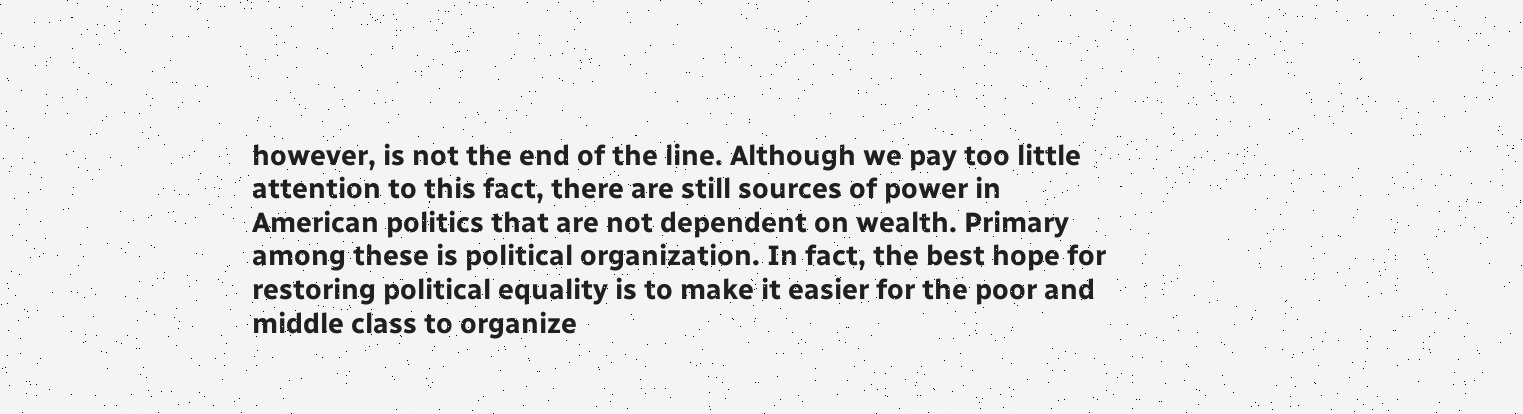however, is not the end of the line. Although we pay too little attention to this fact, there are still sources of power in American politics that are not dependent on wealth. Primary among these is political organization. In fact, the best hope for restoring political equality is to make it easier for the poor and middle class to organize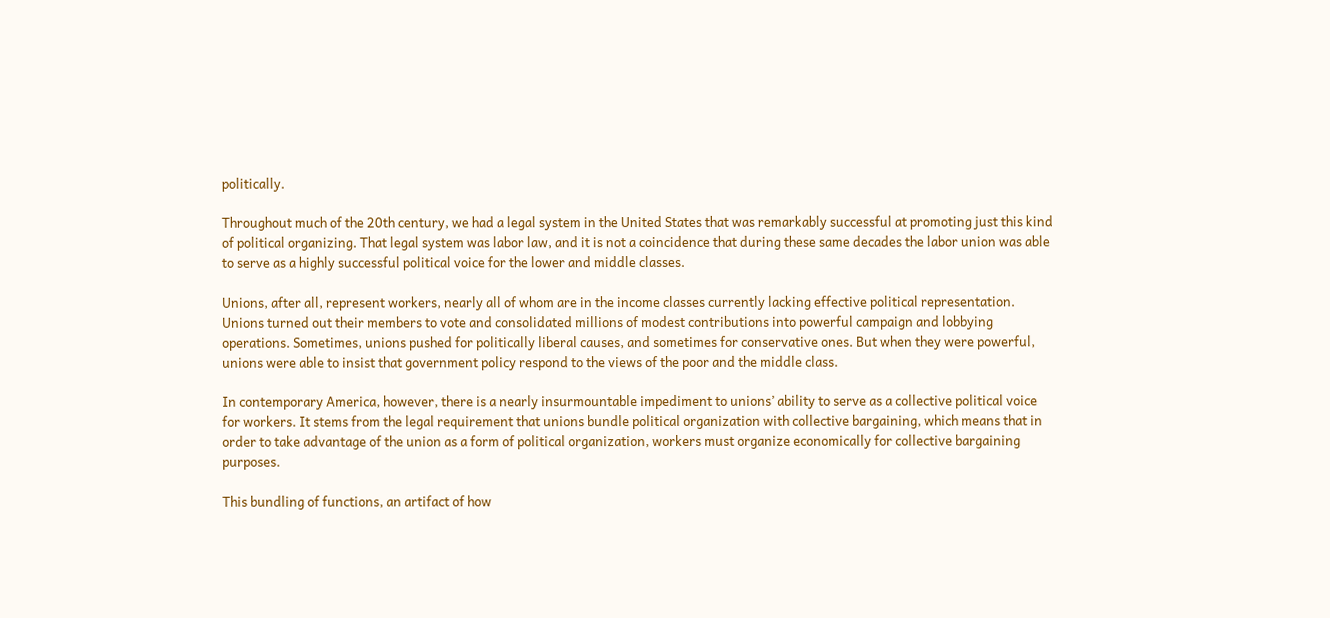politically.

Throughout much of the 20th century, we had a legal system in the United States that was remarkably successful at promoting just this kind of political organizing. That legal system was labor law, and it is not a coincidence that during these same decades the labor union was able to serve as a highly successful political voice for the lower and middle classes.

Unions, after all, represent workers, nearly all of whom are in the income classes currently lacking effective political representation. Unions turned out their members to vote and consolidated millions of modest contributions into powerful campaign and lobbying operations. Sometimes, unions pushed for politically liberal causes, and sometimes for conservative ones. But when they were powerful, unions were able to insist that government policy respond to the views of the poor and the middle class.

In contemporary America, however, there is a nearly insurmountable impediment to unions’ ability to serve as a collective political voice for workers. It stems from the legal requirement that unions bundle political organization with collective bargaining, which means that in order to take advantage of the union as a form of political organization, workers must organize economically for collective bargaining purposes.

This bundling of functions, an artifact of how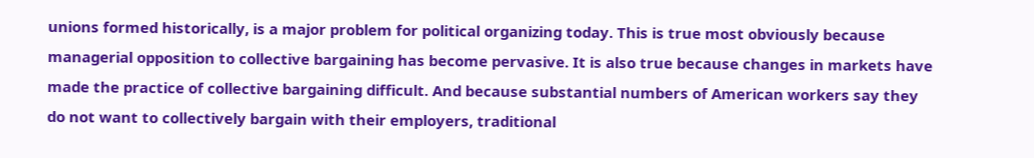unions formed historically, is a major problem for political organizing today. This is true most obviously because managerial opposition to collective bargaining has become pervasive. It is also true because changes in markets have made the practice of collective bargaining difficult. And because substantial numbers of American workers say they do not want to collectively bargain with their employers, traditional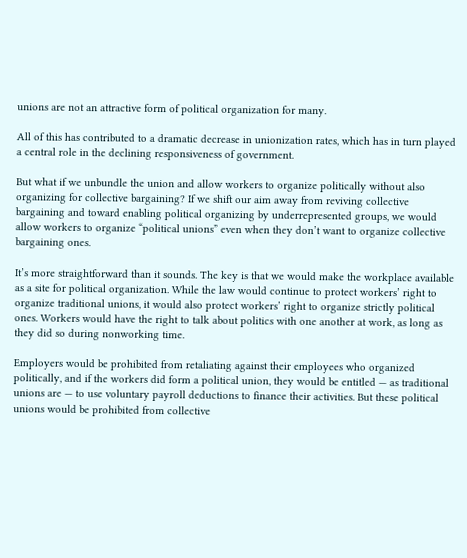unions are not an attractive form of political organization for many.

All of this has contributed to a dramatic decrease in unionization rates, which has in turn played a central role in the declining responsiveness of government.

But what if we unbundle the union and allow workers to organize politically without also organizing for collective bargaining? If we shift our aim away from reviving collective bargaining and toward enabling political organizing by underrepresented groups, we would allow workers to organize “political unions” even when they don’t want to organize collective bargaining ones.

It’s more straightforward than it sounds. The key is that we would make the workplace available as a site for political organization. While the law would continue to protect workers’ right to organize traditional unions, it would also protect workers’ right to organize strictly political ones. Workers would have the right to talk about politics with one another at work, as long as they did so during nonworking time.

Employers would be prohibited from retaliating against their employees who organized politically, and if the workers did form a political union, they would be entitled — as traditional unions are — to use voluntary payroll deductions to finance their activities. But these political unions would be prohibited from collective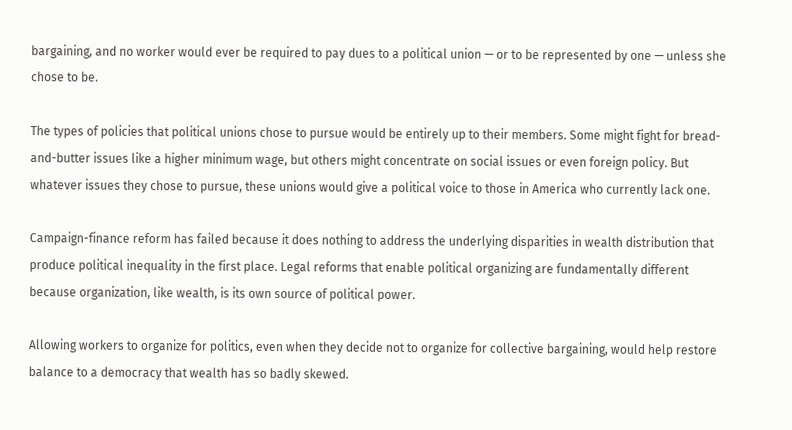bargaining, and no worker would ever be required to pay dues to a political union — or to be represented by one — unless she chose to be.

The types of policies that political unions chose to pursue would be entirely up to their members. Some might fight for bread-and-butter issues like a higher minimum wage, but others might concentrate on social issues or even foreign policy. But whatever issues they chose to pursue, these unions would give a political voice to those in America who currently lack one.

Campaign-finance reform has failed because it does nothing to address the underlying disparities in wealth distribution that produce political inequality in the first place. Legal reforms that enable political organizing are fundamentally different because organization, like wealth, is its own source of political power.

Allowing workers to organize for politics, even when they decide not to organize for collective bargaining, would help restore balance to a democracy that wealth has so badly skewed.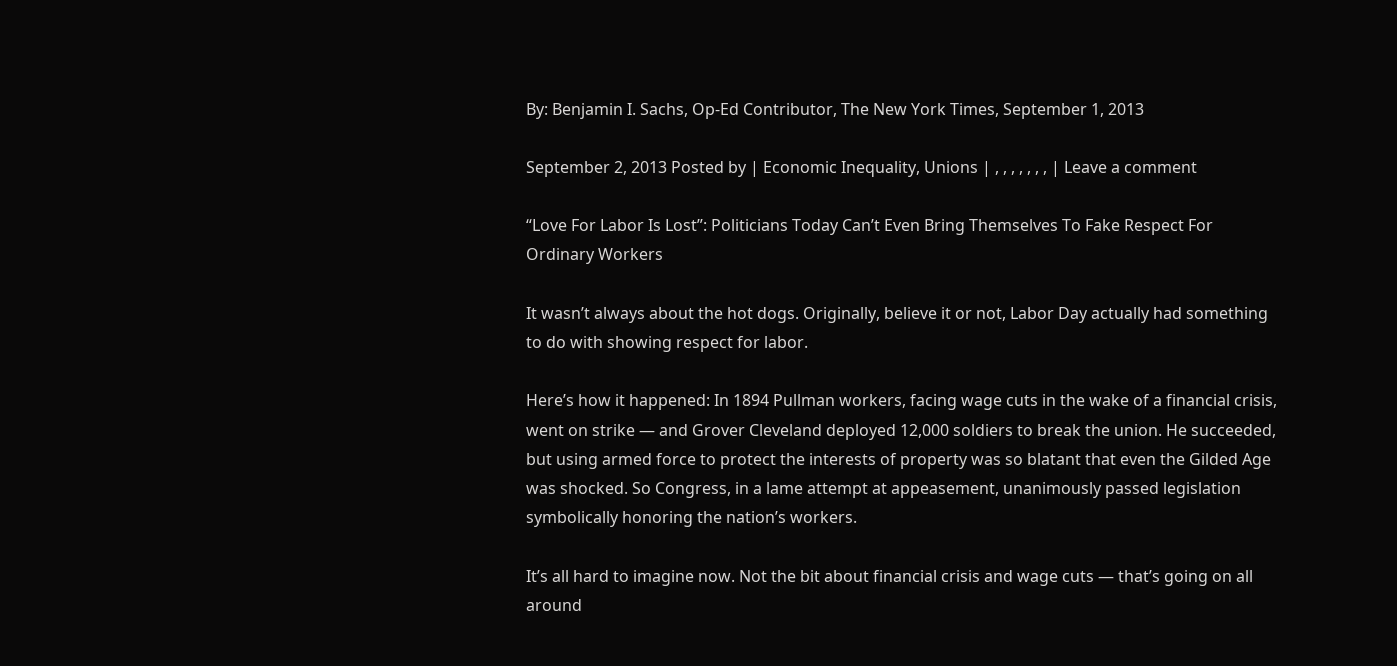By: Benjamin I. Sachs, Op-Ed Contributor, The New York Times, September 1, 2013

September 2, 2013 Posted by | Economic Inequality, Unions | , , , , , , , | Leave a comment

“Love For Labor Is Lost”: Politicians Today Can’t Even Bring Themselves To Fake Respect For Ordinary Workers

It wasn’t always about the hot dogs. Originally, believe it or not, Labor Day actually had something to do with showing respect for labor.

Here’s how it happened: In 1894 Pullman workers, facing wage cuts in the wake of a financial crisis, went on strike — and Grover Cleveland deployed 12,000 soldiers to break the union. He succeeded, but using armed force to protect the interests of property was so blatant that even the Gilded Age was shocked. So Congress, in a lame attempt at appeasement, unanimously passed legislation symbolically honoring the nation’s workers.

It’s all hard to imagine now. Not the bit about financial crisis and wage cuts — that’s going on all around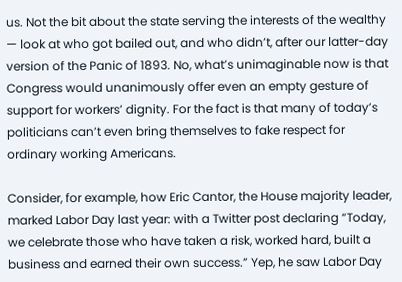us. Not the bit about the state serving the interests of the wealthy — look at who got bailed out, and who didn’t, after our latter-day version of the Panic of 1893. No, what’s unimaginable now is that Congress would unanimously offer even an empty gesture of support for workers’ dignity. For the fact is that many of today’s politicians can’t even bring themselves to fake respect for ordinary working Americans.

Consider, for example, how Eric Cantor, the House majority leader, marked Labor Day last year: with a Twitter post declaring “Today, we celebrate those who have taken a risk, worked hard, built a business and earned their own success.” Yep, he saw Labor Day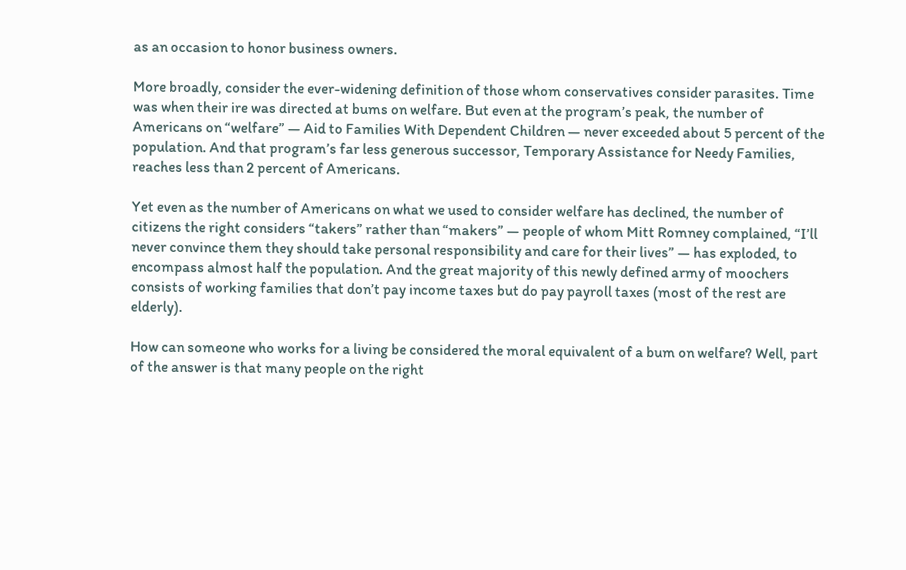as an occasion to honor business owners.

More broadly, consider the ever-widening definition of those whom conservatives consider parasites. Time was when their ire was directed at bums on welfare. But even at the program’s peak, the number of Americans on “welfare” — Aid to Families With Dependent Children — never exceeded about 5 percent of the population. And that program’s far less generous successor, Temporary Assistance for Needy Families, reaches less than 2 percent of Americans.

Yet even as the number of Americans on what we used to consider welfare has declined, the number of citizens the right considers “takers” rather than “makers” — people of whom Mitt Romney complained, “I’ll never convince them they should take personal responsibility and care for their lives” — has exploded, to encompass almost half the population. And the great majority of this newly defined army of moochers consists of working families that don’t pay income taxes but do pay payroll taxes (most of the rest are elderly).

How can someone who works for a living be considered the moral equivalent of a bum on welfare? Well, part of the answer is that many people on the right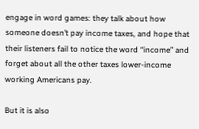engage in word games: they talk about how someone doesn’t pay income taxes, and hope that their listeners fail to notice the word “income” and forget about all the other taxes lower-income working Americans pay.

But it is also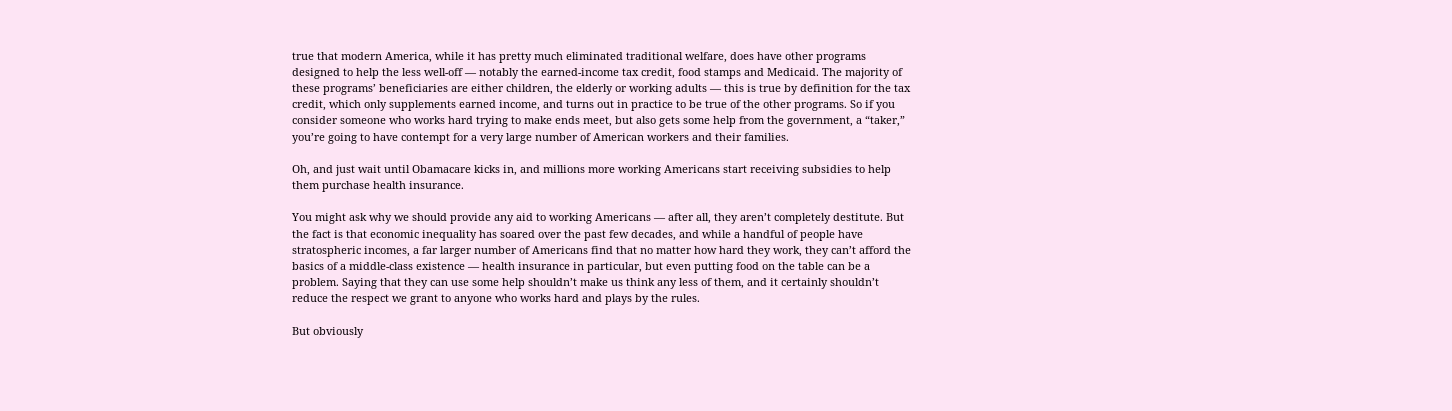true that modern America, while it has pretty much eliminated traditional welfare, does have other programs designed to help the less well-off — notably the earned-income tax credit, food stamps and Medicaid. The majority of these programs’ beneficiaries are either children, the elderly or working adults — this is true by definition for the tax credit, which only supplements earned income, and turns out in practice to be true of the other programs. So if you consider someone who works hard trying to make ends meet, but also gets some help from the government, a “taker,” you’re going to have contempt for a very large number of American workers and their families.

Oh, and just wait until Obamacare kicks in, and millions more working Americans start receiving subsidies to help them purchase health insurance.

You might ask why we should provide any aid to working Americans — after all, they aren’t completely destitute. But the fact is that economic inequality has soared over the past few decades, and while a handful of people have stratospheric incomes, a far larger number of Americans find that no matter how hard they work, they can’t afford the basics of a middle-class existence — health insurance in particular, but even putting food on the table can be a problem. Saying that they can use some help shouldn’t make us think any less of them, and it certainly shouldn’t reduce the respect we grant to anyone who works hard and plays by the rules.

But obviously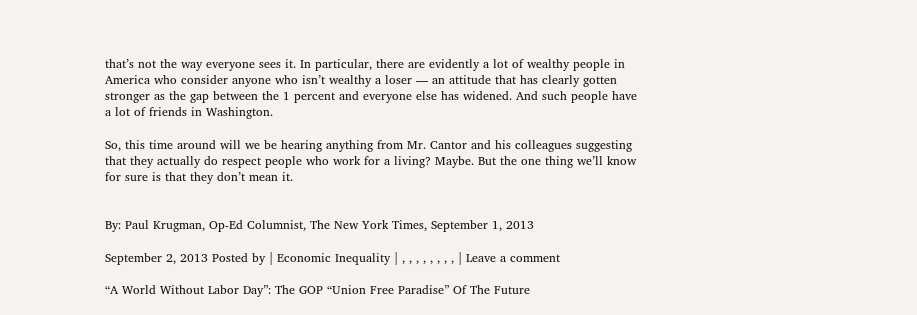that’s not the way everyone sees it. In particular, there are evidently a lot of wealthy people in America who consider anyone who isn’t wealthy a loser — an attitude that has clearly gotten stronger as the gap between the 1 percent and everyone else has widened. And such people have a lot of friends in Washington.

So, this time around will we be hearing anything from Mr. Cantor and his colleagues suggesting that they actually do respect people who work for a living? Maybe. But the one thing we’ll know for sure is that they don’t mean it.


By: Paul Krugman, Op-Ed Columnist, The New York Times, September 1, 2013

September 2, 2013 Posted by | Economic Inequality | , , , , , , , , | Leave a comment

“A World Without Labor Day”: The GOP “Union Free Paradise” Of The Future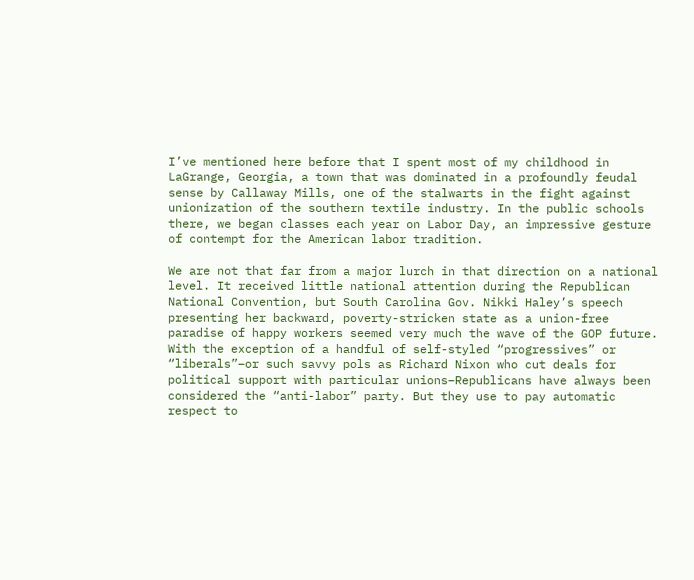I’ve mentioned here before that I spent most of my childhood in LaGrange, Georgia, a town that was dominated in a profoundly feudal sense by Callaway Mills, one of the stalwarts in the fight against unionization of the southern textile industry. In the public schools there, we began classes each year on Labor Day, an impressive gesture of contempt for the American labor tradition.

We are not that far from a major lurch in that direction on a national level. It received little national attention during the Republican National Convention, but South Carolina Gov. Nikki Haley’s speech presenting her backward, poverty-stricken state as a union-free paradise of happy workers seemed very much the wave of the GOP future. With the exception of a handful of self-styled “progressives” or “liberals”–or such savvy pols as Richard Nixon who cut deals for political support with particular unions–Republicans have always been considered the “anti-labor” party. But they use to pay automatic respect to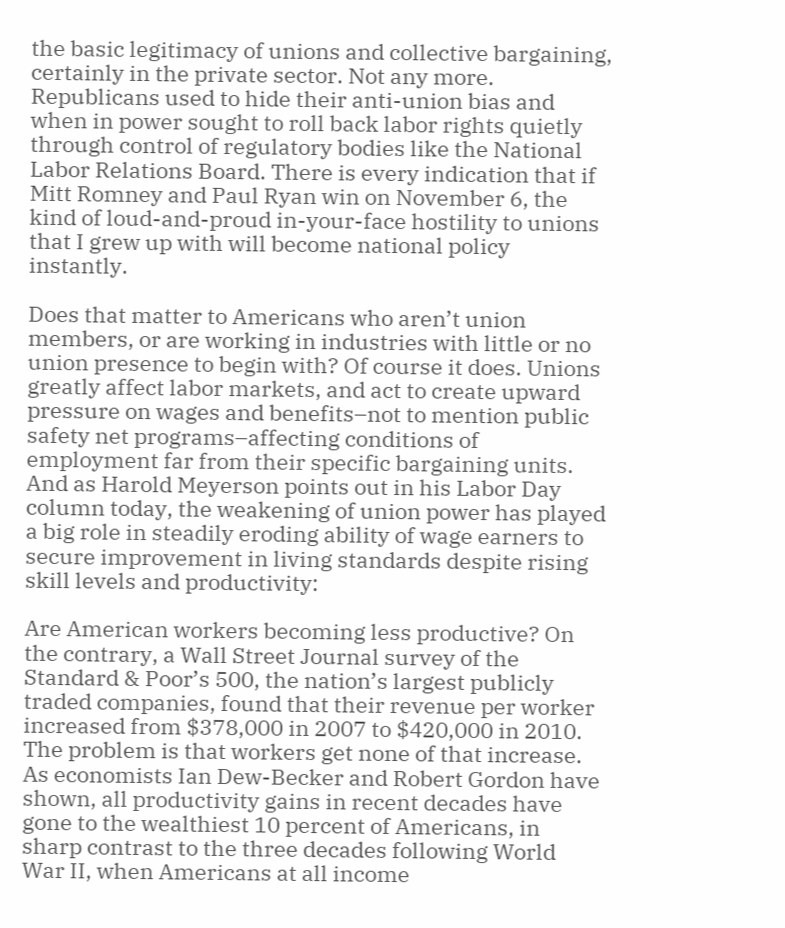the basic legitimacy of unions and collective bargaining, certainly in the private sector. Not any more. Republicans used to hide their anti-union bias and when in power sought to roll back labor rights quietly through control of regulatory bodies like the National Labor Relations Board. There is every indication that if Mitt Romney and Paul Ryan win on November 6, the kind of loud-and-proud in-your-face hostility to unions that I grew up with will become national policy instantly.

Does that matter to Americans who aren’t union members, or are working in industries with little or no union presence to begin with? Of course it does. Unions greatly affect labor markets, and act to create upward pressure on wages and benefits–not to mention public safety net programs–affecting conditions of employment far from their specific bargaining units. And as Harold Meyerson points out in his Labor Day column today, the weakening of union power has played a big role in steadily eroding ability of wage earners to secure improvement in living standards despite rising skill levels and productivity:

Are American workers becoming less productive? On the contrary, a Wall Street Journal survey of the Standard & Poor’s 500, the nation’s largest publicly traded companies, found that their revenue per worker increased from $378,000 in 2007 to $420,000 in 2010. The problem is that workers get none of that increase. As economists Ian Dew-Becker and Robert Gordon have shown, all productivity gains in recent decades have gone to the wealthiest 10 percent of Americans, in sharp contrast to the three decades following World War II, when Americans at all income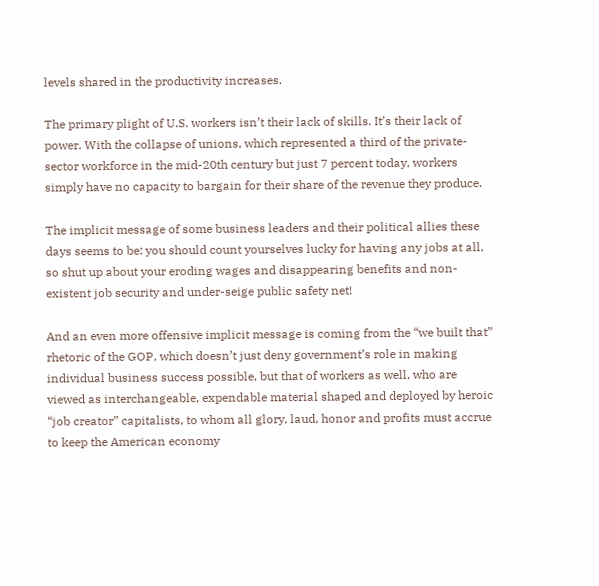levels shared in the productivity increases.

The primary plight of U.S. workers isn’t their lack of skills. It’s their lack of power. With the collapse of unions, which represented a third of the private-sector workforce in the mid-20th century but just 7 percent today, workers simply have no capacity to bargain for their share of the revenue they produce.

The implicit message of some business leaders and their political allies these days seems to be: you should count yourselves lucky for having any jobs at all, so shut up about your eroding wages and disappearing benefits and non-existent job security and under-seige public safety net!

And an even more offensive implicit message is coming from the “we built that” rhetoric of the GOP, which doesn’t just deny government’s role in making individual business success possible, but that of workers as well, who are viewed as interchangeable, expendable material shaped and deployed by heroic “job creator” capitalists, to whom all glory, laud, honor and profits must accrue to keep the American economy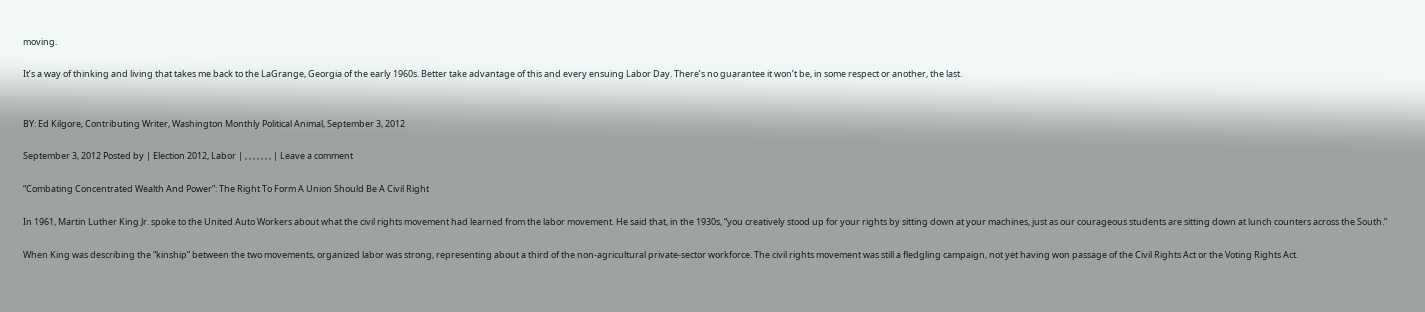moving.

It’s a way of thinking and living that takes me back to the LaGrange, Georgia of the early 1960s. Better take advantage of this and every ensuing Labor Day. There’s no guarantee it won’t be, in some respect or another, the last.


BY: Ed Kilgore, Contributing Writer, Washington Monthly Political Animal, September 3, 2012

September 3, 2012 Posted by | Election 2012, Labor | , , , , , , , | Leave a comment

“Combating Concentrated Wealth And Power”: The Right To Form A Union Should Be A Civil Right

In 1961, Martin Luther King Jr. spoke to the United Auto Workers about what the civil rights movement had learned from the labor movement. He said that, in the 1930s, “you creatively stood up for your rights by sitting down at your machines, just as our courageous students are sitting down at lunch counters across the South.”

When King was describing the “kinship” between the two movements, organized labor was strong, representing about a third of the non-agricultural private-sector workforce. The civil rights movement was still a fledgling campaign, not yet having won passage of the Civil Rights Act or the Voting Rights Act.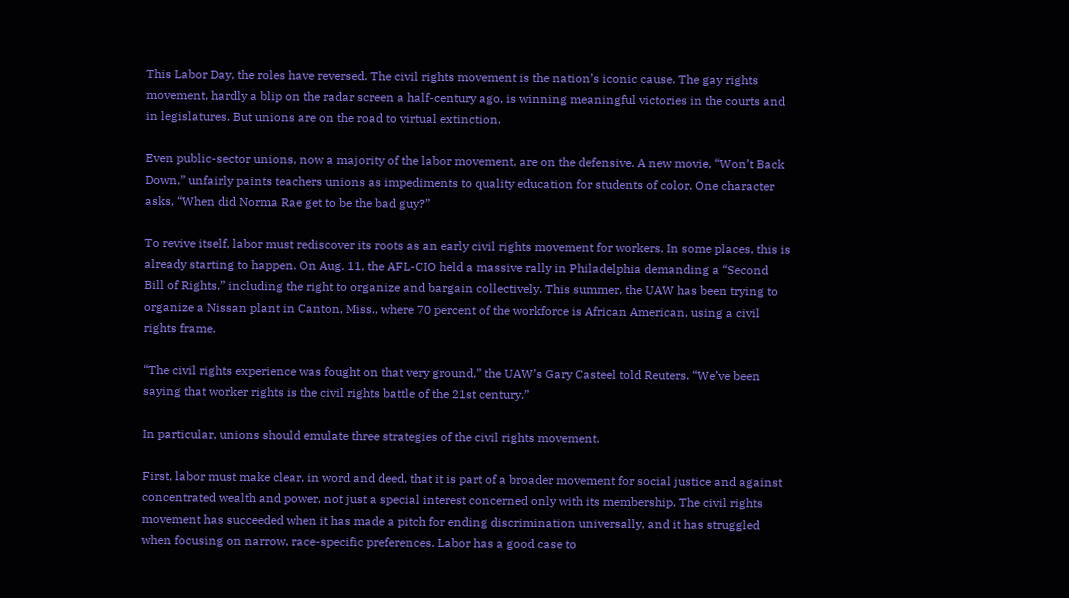This Labor Day, the roles have reversed. The civil rights movement is the nation’s iconic cause. The gay rights movement, hardly a blip on the radar screen a half-century ago, is winning meaningful victories in the courts and in legislatures. But unions are on the road to virtual extinction.

Even public-sector unions, now a majority of the labor movement, are on the defensive. A new movie, “Won’t Back Down,” unfairly paints teachers unions as impediments to quality education for students of color. One character asks, “When did Norma Rae get to be the bad guy?”

To revive itself, labor must rediscover its roots as an early civil rights movement for workers. In some places, this is already starting to happen. On Aug. 11, the AFL-CIO held a massive rally in Philadelphia demanding a “Second Bill of Rights,” including the right to organize and bargain collectively. This summer, the UAW has been trying to organize a Nissan plant in Canton, Miss., where 70 percent of the workforce is African American, using a civil rights frame.

“The civil rights experience was fought on that very ground,” the UAW’s Gary Casteel told Reuters. “We’ve been saying that worker rights is the civil rights battle of the 21st century.”

In particular, unions should emulate three strategies of the civil rights movement.

First, labor must make clear, in word and deed, that it is part of a broader movement for social justice and against concentrated wealth and power, not just a special interest concerned only with its membership. The civil rights movement has succeeded when it has made a pitch for ending discrimination universally, and it has struggled when focusing on narrow, race-specific preferences. Labor has a good case to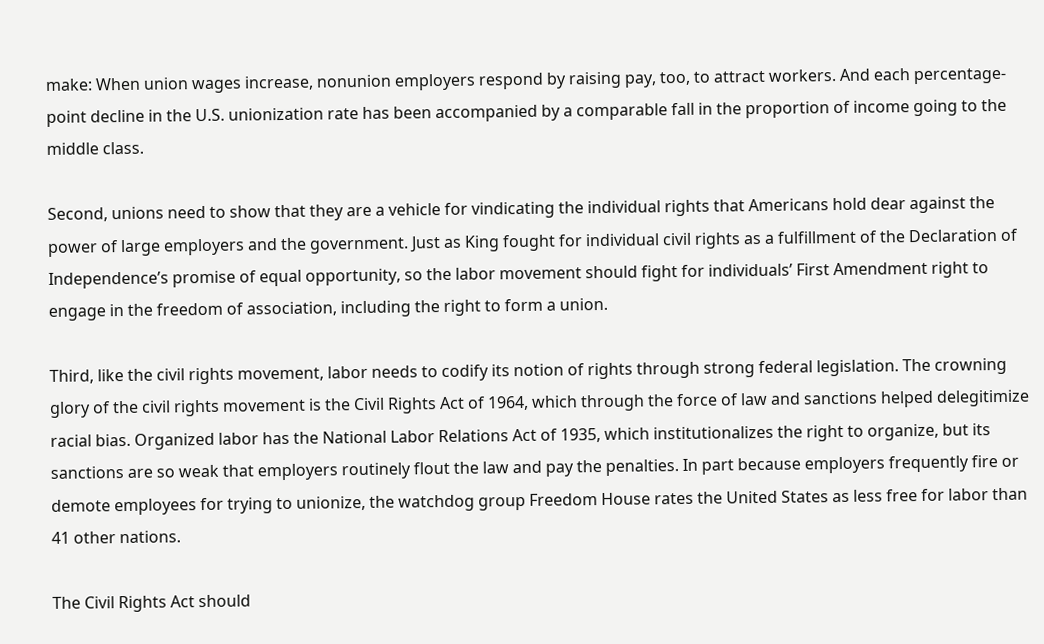make: When union wages increase, nonunion employers respond by raising pay, too, to attract workers. And each percentage-point decline in the U.S. unionization rate has been accompanied by a comparable fall in the proportion of income going to the middle class.

Second, unions need to show that they are a vehicle for vindicating the individual rights that Americans hold dear against the power of large employers and the government. Just as King fought for individual civil rights as a fulfillment of the Declaration of Independence’s promise of equal opportunity, so the labor movement should fight for individuals’ First Amendment right to engage in the freedom of association, including the right to form a union.

Third, like the civil rights movement, labor needs to codify its notion of rights through strong federal legislation. The crowning glory of the civil rights movement is the Civil Rights Act of 1964, which through the force of law and sanctions helped delegitimize racial bias. Organized labor has the National Labor Relations Act of 1935, which institutionalizes the right to organize, but its sanctions are so weak that employers routinely flout the law and pay the penalties. In part because employers frequently fire or demote employees for trying to unionize, the watchdog group Freedom House rates the United States as less free for labor than 41 other nations.

The Civil Rights Act should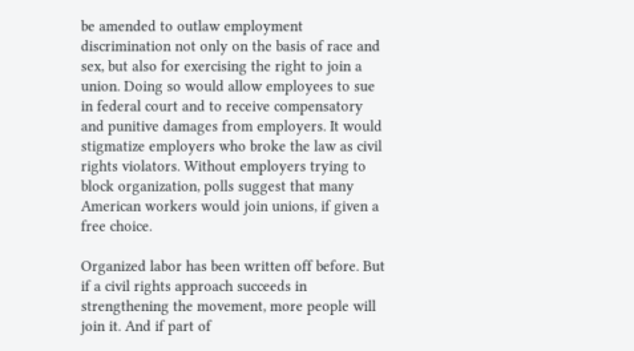be amended to outlaw employment discrimination not only on the basis of race and sex, but also for exercising the right to join a union. Doing so would allow employees to sue in federal court and to receive compensatory and punitive damages from employers. It would stigmatize employers who broke the law as civil rights violators. Without employers trying to block organization, polls suggest that many American workers would join unions, if given a free choice.

Organized labor has been written off before. But if a civil rights approach succeeds in strengthening the movement, more people will join it. And if part of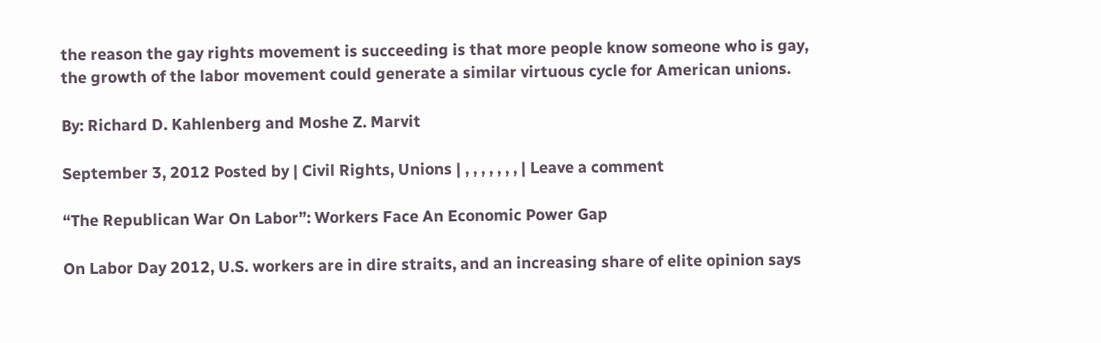the reason the gay rights movement is succeeding is that more people know someone who is gay, the growth of the labor movement could generate a similar virtuous cycle for American unions.

By: Richard D. Kahlenberg and Moshe Z. Marvit

September 3, 2012 Posted by | Civil Rights, Unions | , , , , , , , | Leave a comment

“The Republican War On Labor”: Workers Face An Economic Power Gap

On Labor Day 2012, U.S. workers are in dire straits, and an increasing share of elite opinion says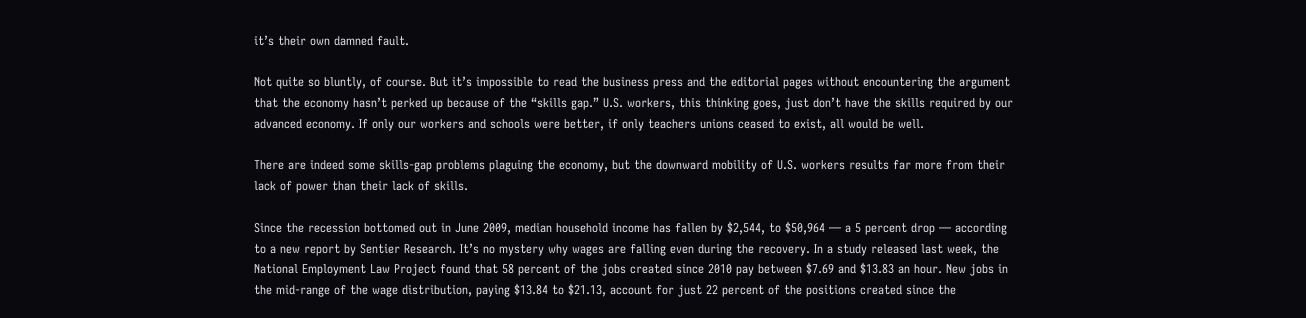it’s their own damned fault.

Not quite so bluntly, of course. But it’s impossible to read the business press and the editorial pages without encountering the argument that the economy hasn’t perked up because of the “skills gap.” U.S. workers, this thinking goes, just don’t have the skills required by our advanced economy. If only our workers and schools were better, if only teachers unions ceased to exist, all would be well.

There are indeed some skills-gap problems plaguing the economy, but the downward mobility of U.S. workers results far more from their lack of power than their lack of skills.

Since the recession bottomed out in June 2009, median household income has fallen by $2,544, to $50,964 — a 5 percent drop — according to a new report by Sentier Research. It’s no mystery why wages are falling even during the recovery. In a study released last week, the National Employment Law Project found that 58 percent of the jobs created since 2010 pay between $7.69 and $13.83 an hour. New jobs in the mid-range of the wage distribution, paying $13.84 to $21.13, account for just 22 percent of the positions created since the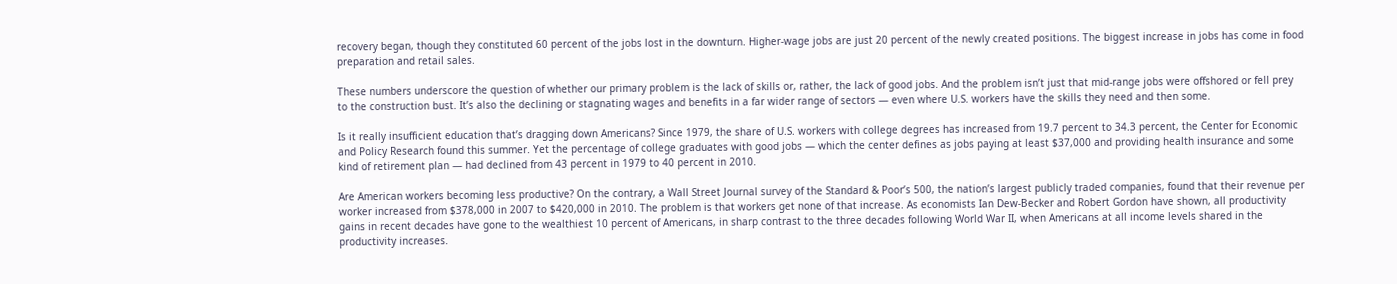recovery began, though they constituted 60 percent of the jobs lost in the downturn. Higher-wage jobs are just 20 percent of the newly created positions. The biggest increase in jobs has come in food preparation and retail sales.

These numbers underscore the question of whether our primary problem is the lack of skills or, rather, the lack of good jobs. And the problem isn’t just that mid-range jobs were offshored or fell prey to the construction bust. It’s also the declining or stagnating wages and benefits in a far wider range of sectors — even where U.S. workers have the skills they need and then some.

Is it really insufficient education that’s dragging down Americans? Since 1979, the share of U.S. workers with college degrees has increased from 19.7 percent to 34.3 percent, the Center for Economic and Policy Research found this summer. Yet the percentage of college graduates with good jobs — which the center defines as jobs paying at least $37,000 and providing health insurance and some kind of retirement plan — had declined from 43 percent in 1979 to 40 percent in 2010.

Are American workers becoming less productive? On the contrary, a Wall Street Journal survey of the Standard & Poor’s 500, the nation’s largest publicly traded companies, found that their revenue per worker increased from $378,000 in 2007 to $420,000 in 2010. The problem is that workers get none of that increase. As economists Ian Dew-Becker and Robert Gordon have shown, all productivity gains in recent decades have gone to the wealthiest 10 percent of Americans, in sharp contrast to the three decades following World War II, when Americans at all income levels shared in the productivity increases.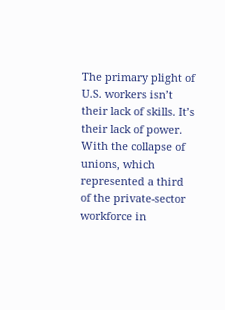The primary plight of U.S. workers isn’t their lack of skills. It’s their lack of power. With the collapse of unions, which represented a third of the private-sector workforce in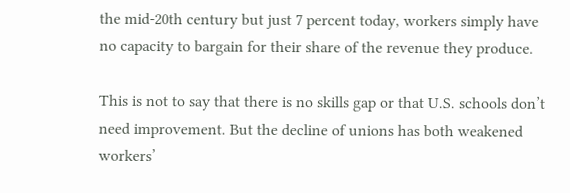the mid-20th century but just 7 percent today, workers simply have no capacity to bargain for their share of the revenue they produce.

This is not to say that there is no skills gap or that U.S. schools don’t need improvement. But the decline of unions has both weakened workers’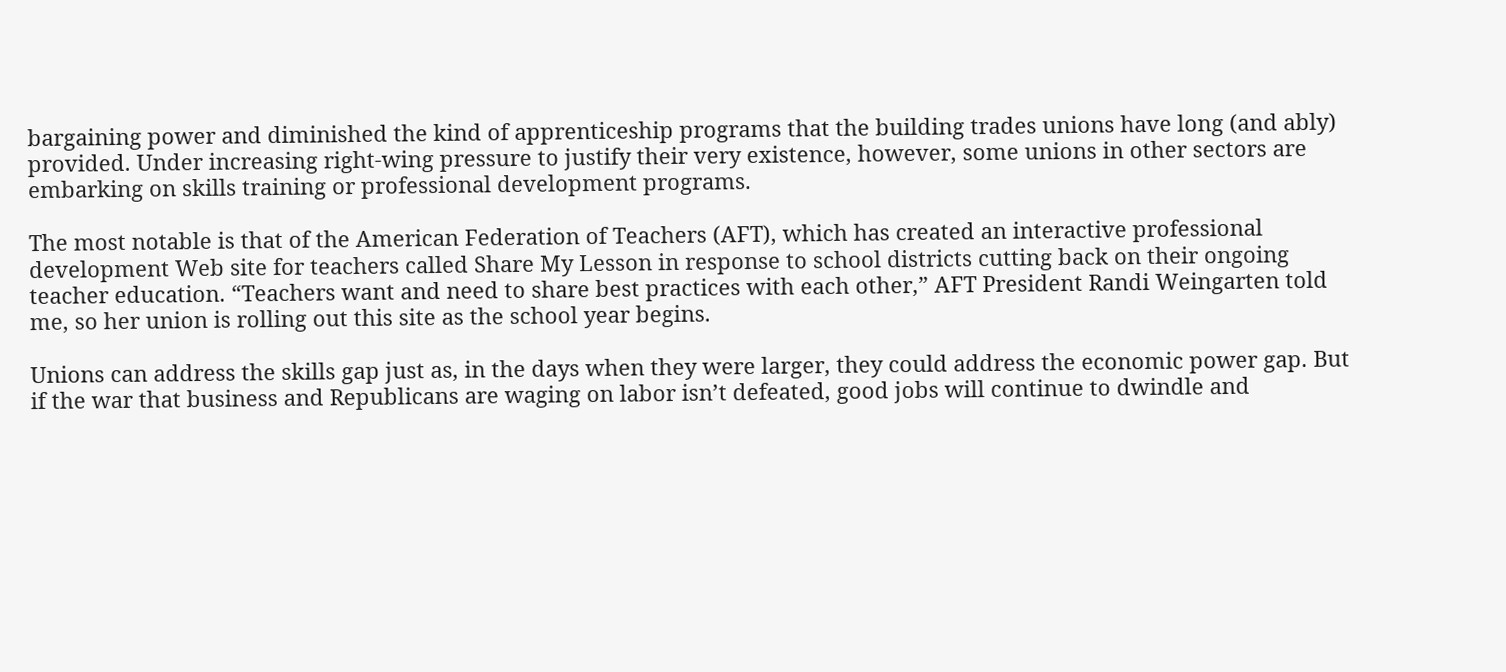bargaining power and diminished the kind of apprenticeship programs that the building trades unions have long (and ably) provided. Under increasing right-wing pressure to justify their very existence, however, some unions in other sectors are embarking on skills training or professional development programs.

The most notable is that of the American Federation of Teachers (AFT), which has created an interactive professional development Web site for teachers called Share My Lesson in response to school districts cutting back on their ongoing teacher education. “Teachers want and need to share best practices with each other,” AFT President Randi Weingarten told me, so her union is rolling out this site as the school year begins.

Unions can address the skills gap just as, in the days when they were larger, they could address the economic power gap. But if the war that business and Republicans are waging on labor isn’t defeated, good jobs will continue to dwindle and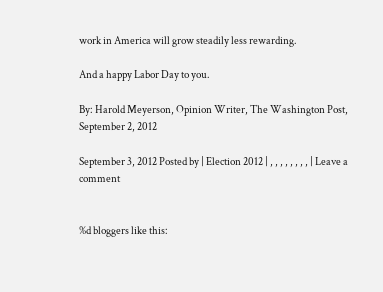work in America will grow steadily less rewarding.

And a happy Labor Day to you.

By: Harold Meyerson, Opinion Writer, The Washington Post, September 2, 2012

September 3, 2012 Posted by | Election 2012 | , , , , , , , , | Leave a comment


%d bloggers like this: